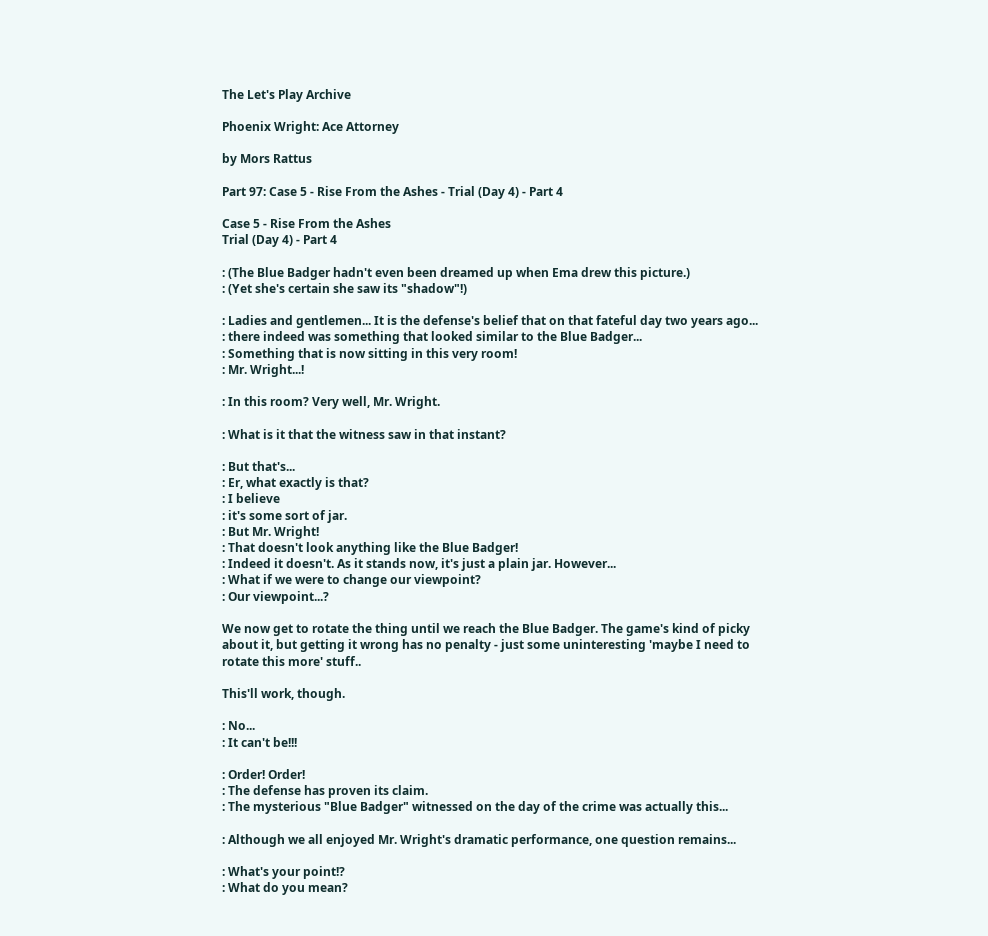The Let's Play Archive

Phoenix Wright: Ace Attorney

by Mors Rattus

Part 97: Case 5 - Rise From the Ashes - Trial (Day 4) - Part 4

Case 5 - Rise From the Ashes
Trial (Day 4) - Part 4

: (The Blue Badger hadn't even been dreamed up when Ema drew this picture.)
: (Yet she's certain she saw its "shadow"!)

: Ladies and gentlemen... It is the defense's belief that on that fateful day two years ago...
: there indeed was something that looked similar to the Blue Badger...
: Something that is now sitting in this very room!
: Mr. Wright...!

: In this room? Very well, Mr. Wright.

: What is it that the witness saw in that instant?

: But that's...
: Er, what exactly is that?
: I believe
: it's some sort of jar.
: But Mr. Wright!
: That doesn't look anything like the Blue Badger!
: Indeed it doesn't. As it stands now, it's just a plain jar. However...
: What if we were to change our viewpoint?
: Our viewpoint...?

We now get to rotate the thing until we reach the Blue Badger. The game's kind of picky about it, but getting it wrong has no penalty - just some uninteresting 'maybe I need to rotate this more' stuff..

This'll work, though.

: No...
: It can't be!!!

: Order! Order!
: The defense has proven its claim.
: The mysterious "Blue Badger" witnessed on the day of the crime was actually this...

: Although we all enjoyed Mr. Wright's dramatic performance, one question remains...

: What's your point!?
: What do you mean?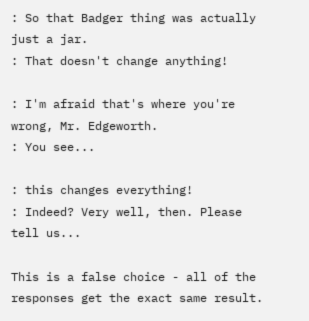: So that Badger thing was actually just a jar.
: That doesn't change anything!

: I'm afraid that's where you're wrong, Mr. Edgeworth.
: You see...

: this changes everything!
: Indeed? Very well, then. Please tell us...

This is a false choice - all of the responses get the exact same result.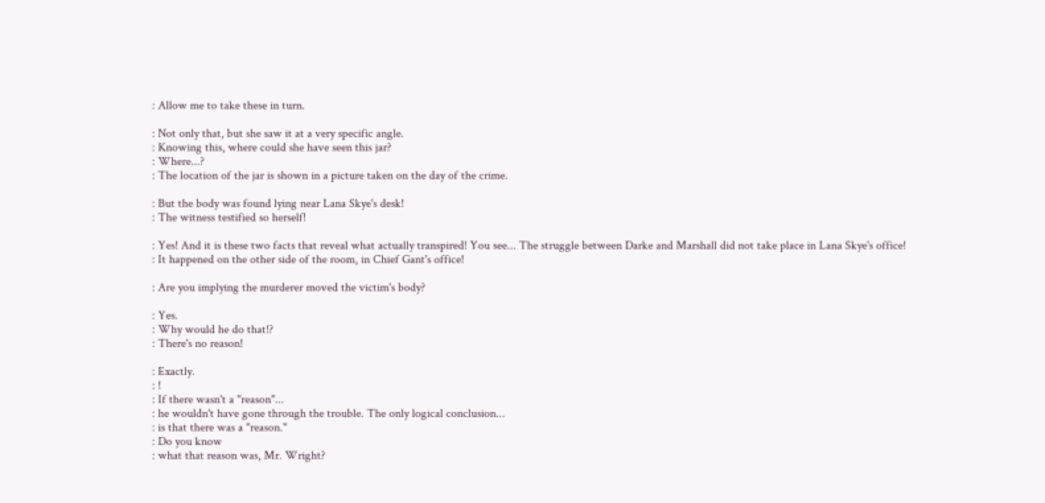: Allow me to take these in turn.

: Not only that, but she saw it at a very specific angle.
: Knowing this, where could she have seen this jar?
: Where...?
: The location of the jar is shown in a picture taken on the day of the crime.

: But the body was found lying near Lana Skye's desk!
: The witness testified so herself!

: Yes! And it is these two facts that reveal what actually transpired! You see... The struggle between Darke and Marshall did not take place in Lana Skye's office!
: It happened on the other side of the room, in Chief Gant's office!

: Are you implying the murderer moved the victim's body?

: Yes.
: Why would he do that!?
: There's no reason!

: Exactly.
: !
: If there wasn't a "reason"...
: he wouldn't have gone through the trouble. The only logical conclusion...
: is that there was a "reason."
: Do you know
: what that reason was, Mr. Wright?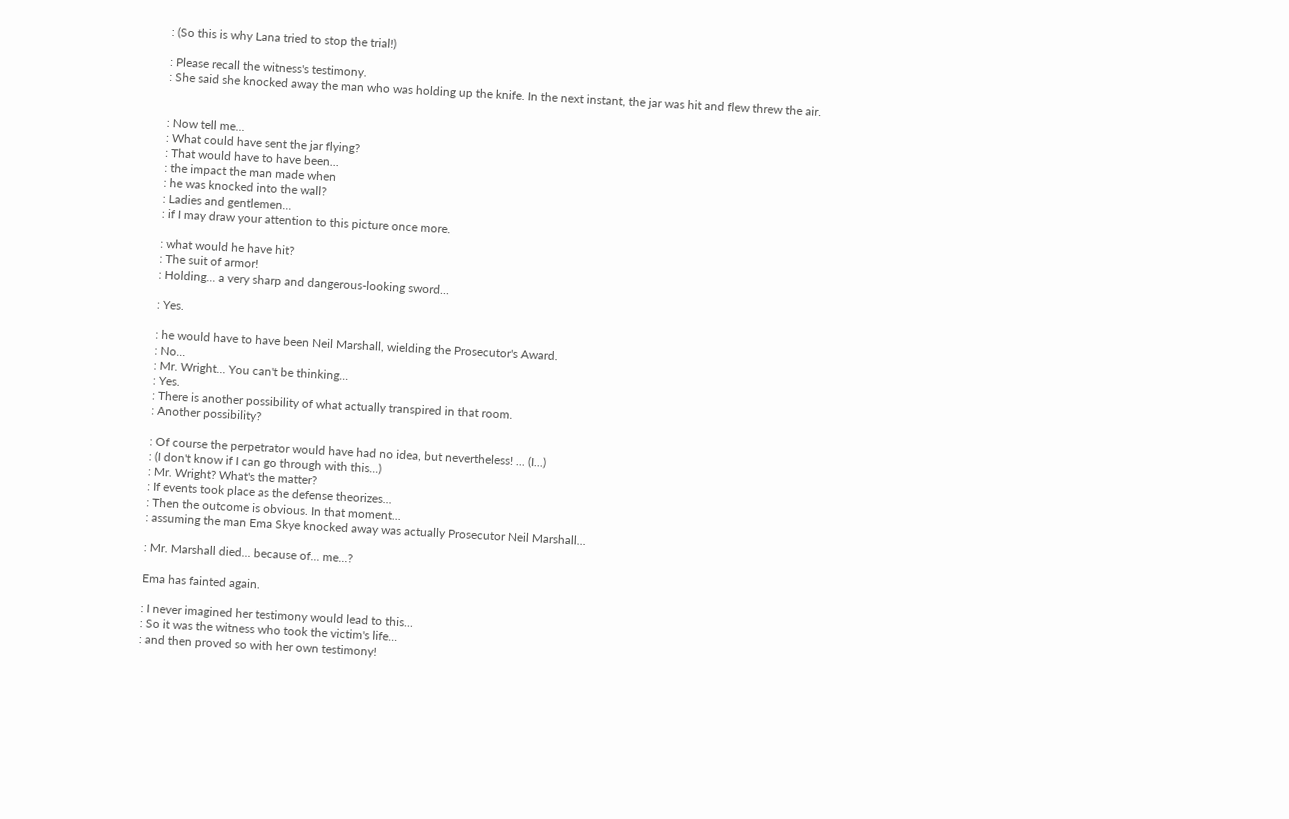: (So this is why Lana tried to stop the trial!)

: Please recall the witness's testimony.
: She said she knocked away the man who was holding up the knife. In the next instant, the jar was hit and flew threw the air.


: Now tell me...
: What could have sent the jar flying?
: That would have to have been...
: the impact the man made when
: he was knocked into the wall?
: Ladies and gentlemen...
: if I may draw your attention to this picture once more.

: what would he have hit?
: The suit of armor!
: Holding... a very sharp and dangerous-looking sword...

: Yes.

: he would have to have been Neil Marshall, wielding the Prosecutor's Award.
: No...
: Mr. Wright... You can't be thinking...
: Yes.
: There is another possibility of what actually transpired in that room.
: Another possibility?

: Of course the perpetrator would have had no idea, but nevertheless! ... (I...)
: (I don't know if I can go through with this...)
: Mr. Wright? What's the matter?
: If events took place as the defense theorizes...
: Then the outcome is obvious. In that moment...
: assuming the man Ema Skye knocked away was actually Prosecutor Neil Marshall...

: Mr. Marshall died... because of... me...?

Ema has fainted again.

: I never imagined her testimony would lead to this...
: So it was the witness who took the victim's life...
: and then proved so with her own testimony!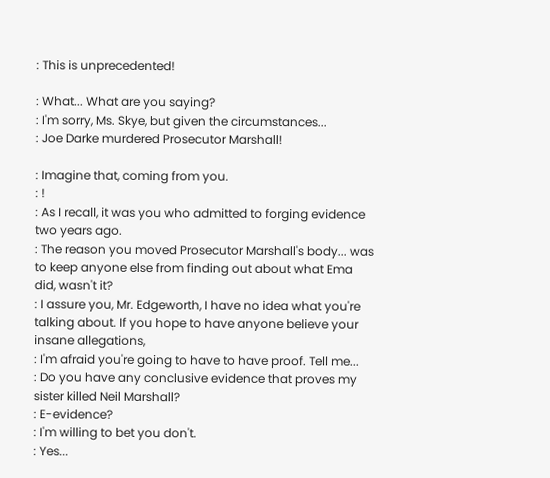: This is unprecedented!

: What... What are you saying?
: I'm sorry, Ms. Skye, but given the circumstances...
: Joe Darke murdered Prosecutor Marshall!

: Imagine that, coming from you.
: !
: As I recall, it was you who admitted to forging evidence two years ago.
: The reason you moved Prosecutor Marshall's body... was to keep anyone else from finding out about what Ema did, wasn't it?
: I assure you, Mr. Edgeworth, I have no idea what you're talking about. If you hope to have anyone believe your insane allegations,
: I'm afraid you're going to have to have proof. Tell me...
: Do you have any conclusive evidence that proves my sister killed Neil Marshall?
: E-evidence?
: I'm willing to bet you don't.
: Yes...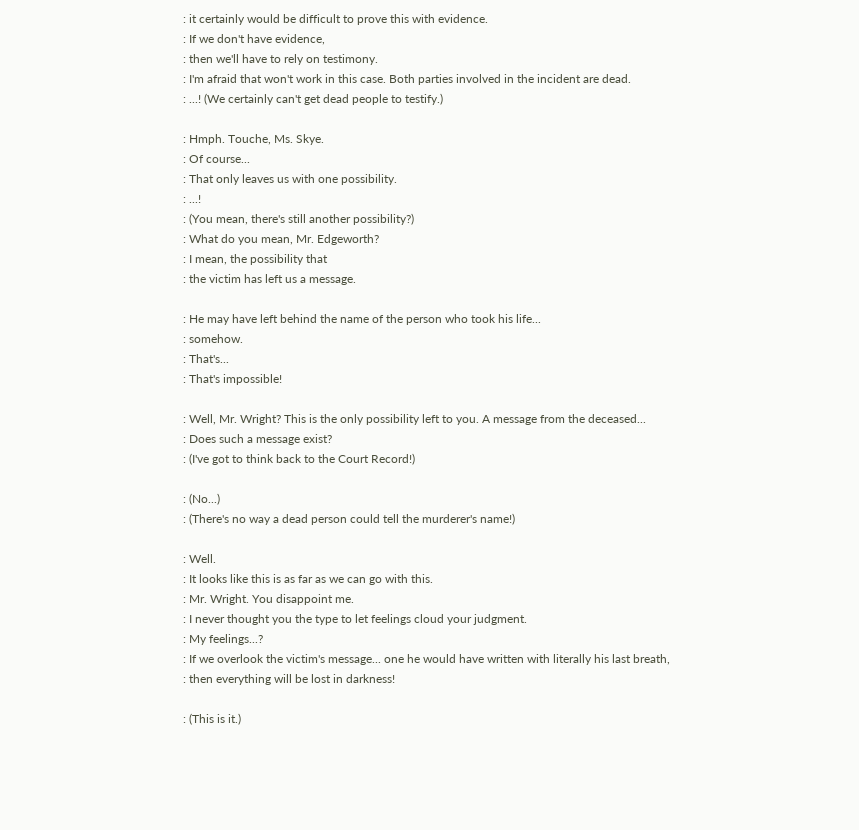: it certainly would be difficult to prove this with evidence.
: If we don't have evidence,
: then we'll have to rely on testimony.
: I'm afraid that won't work in this case. Both parties involved in the incident are dead.
: ...! (We certainly can't get dead people to testify.)

: Hmph. Touche, Ms. Skye.
: Of course...
: That only leaves us with one possibility.
: ...!
: (You mean, there's still another possibility?)
: What do you mean, Mr. Edgeworth?
: I mean, the possibility that
: the victim has left us a message.

: He may have left behind the name of the person who took his life...
: somehow.
: That's...
: That's impossible!

: Well, Mr. Wright? This is the only possibility left to you. A message from the deceased...
: Does such a message exist?
: (I've got to think back to the Court Record!)

: (No...)
: (There's no way a dead person could tell the murderer's name!)

: Well.
: It looks like this is as far as we can go with this.
: Mr. Wright. You disappoint me.
: I never thought you the type to let feelings cloud your judgment.
: My feelings...?
: If we overlook the victim's message... one he would have written with literally his last breath,
: then everything will be lost in darkness!

: (This is it.)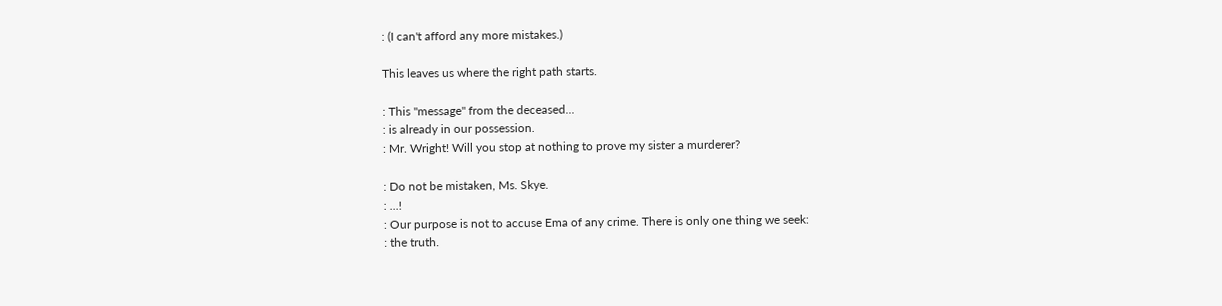: (I can't afford any more mistakes.)

This leaves us where the right path starts.

: This "message" from the deceased...
: is already in our possession.
: Mr. Wright! Will you stop at nothing to prove my sister a murderer?

: Do not be mistaken, Ms. Skye.
: ...!
: Our purpose is not to accuse Ema of any crime. There is only one thing we seek:
: the truth.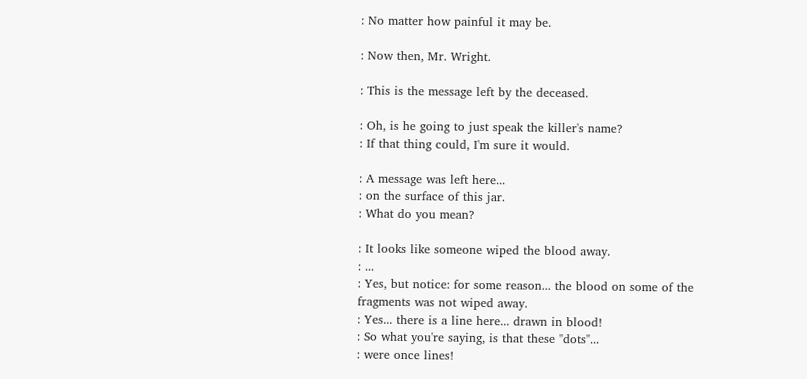: No matter how painful it may be.

: Now then, Mr. Wright.

: This is the message left by the deceased.

: Oh, is he going to just speak the killer's name?
: If that thing could, I'm sure it would.

: A message was left here...
: on the surface of this jar.
: What do you mean?

: It looks like someone wiped the blood away.
: ...
: Yes, but notice: for some reason... the blood on some of the fragments was not wiped away.
: Yes... there is a line here... drawn in blood!
: So what you're saying, is that these "dots"...
: were once lines!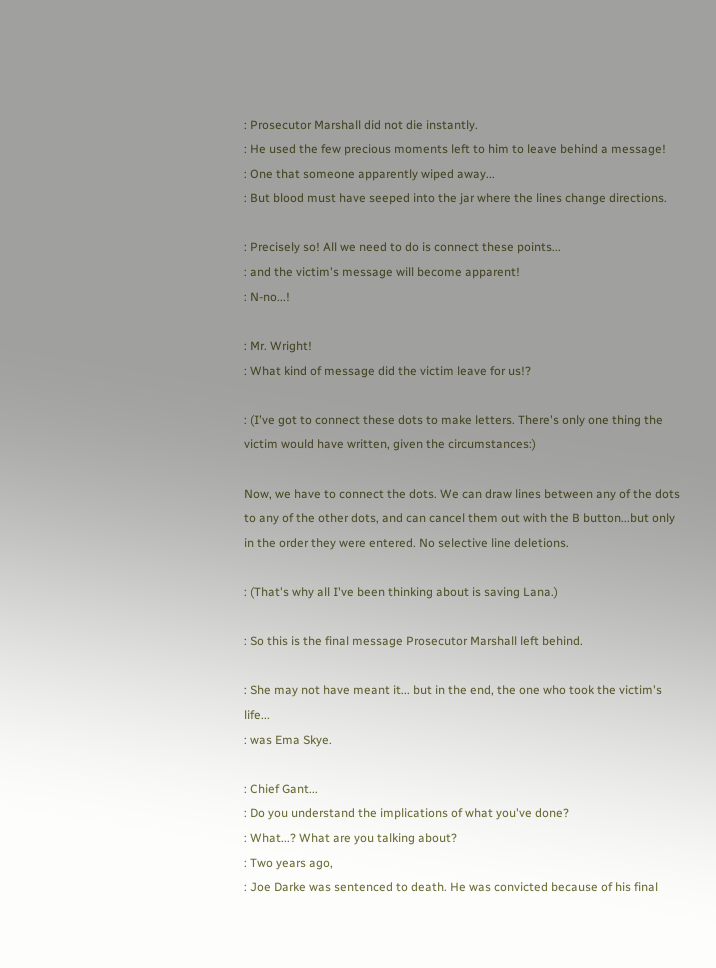: Prosecutor Marshall did not die instantly.
: He used the few precious moments left to him to leave behind a message!
: One that someone apparently wiped away...
: But blood must have seeped into the jar where the lines change directions.

: Precisely so! All we need to do is connect these points...
: and the victim's message will become apparent!
: N-no...!

: Mr. Wright!
: What kind of message did the victim leave for us!?

: (I've got to connect these dots to make letters. There's only one thing the victim would have written, given the circumstances:)

Now, we have to connect the dots. We can draw lines between any of the dots to any of the other dots, and can cancel them out with the B button...but only in the order they were entered. No selective line deletions.

: (That's why all I've been thinking about is saving Lana.)

: So this is the final message Prosecutor Marshall left behind.

: She may not have meant it... but in the end, the one who took the victim's life...
: was Ema Skye.

: Chief Gant...
: Do you understand the implications of what you've done?
: What...? What are you talking about?
: Two years ago,
: Joe Darke was sentenced to death. He was convicted because of his final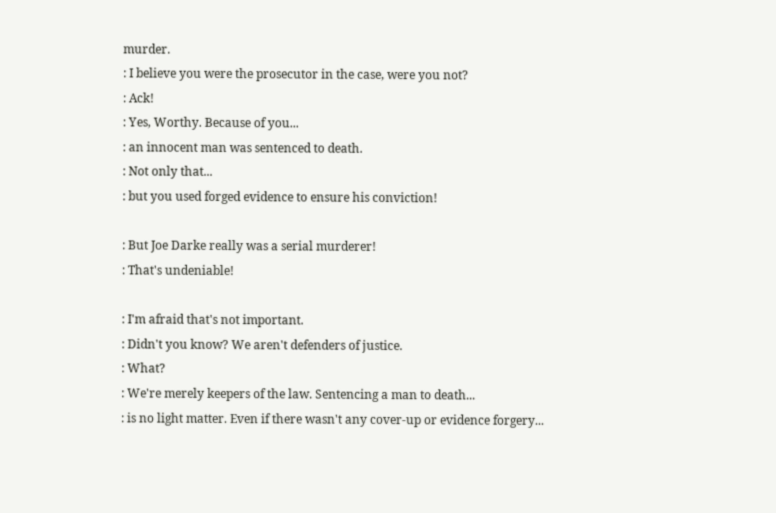murder.
: I believe you were the prosecutor in the case, were you not?
: Ack!
: Yes, Worthy. Because of you...
: an innocent man was sentenced to death.
: Not only that...
: but you used forged evidence to ensure his conviction!

: But Joe Darke really was a serial murderer!
: That's undeniable!

: I'm afraid that's not important.
: Didn't you know? We aren't defenders of justice.
: What?
: We're merely keepers of the law. Sentencing a man to death...
: is no light matter. Even if there wasn't any cover-up or evidence forgery...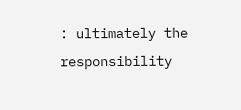: ultimately the responsibility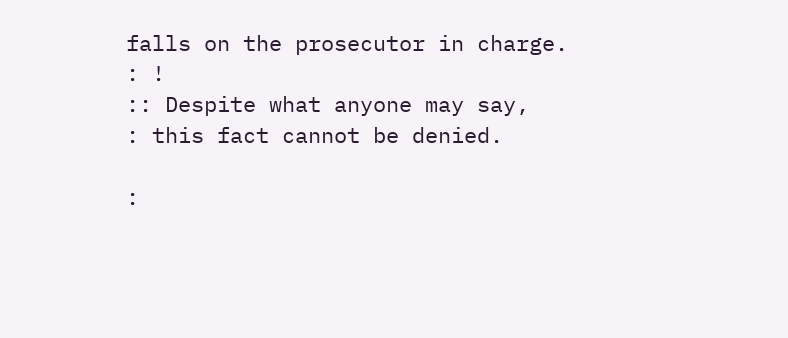falls on the prosecutor in charge.
: !
:: Despite what anyone may say,
: this fact cannot be denied.

: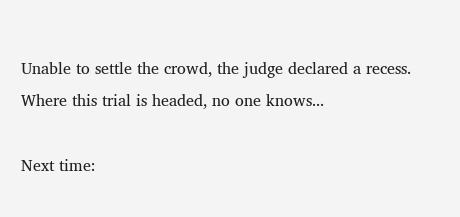Unable to settle the crowd, the judge declared a recess. Where this trial is headed, no one knows...

Next time: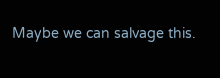Maybe we can salvage this.